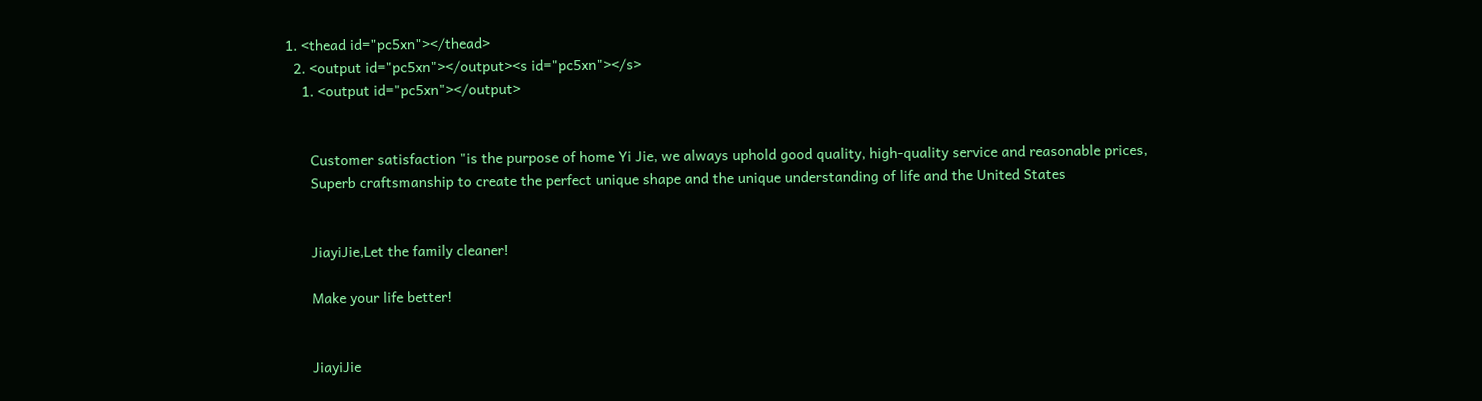1. <thead id="pc5xn"></thead>
  2. <output id="pc5xn"></output><s id="pc5xn"></s>
    1. <output id="pc5xn"></output>


      Customer satisfaction "is the purpose of home Yi Jie, we always uphold good quality, high-quality service and reasonable prices,
      Superb craftsmanship to create the perfect unique shape and the unique understanding of life and the United States


      JiayiJie,Let the family cleaner!

      Make your life better!


      JiayiJie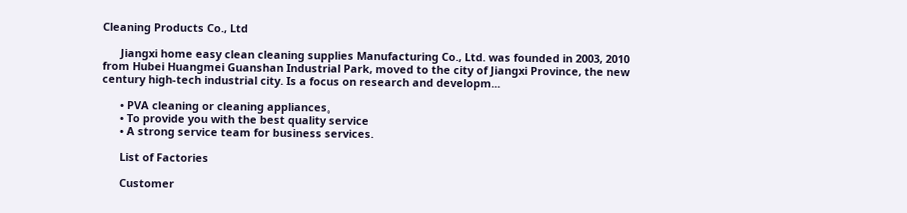Cleaning Products Co., Ltd

      Jiangxi home easy clean cleaning supplies Manufacturing Co., Ltd. was founded in 2003, 2010 from Hubei Huangmei Guanshan Industrial Park, moved to the city of Jiangxi Province, the new century high-tech industrial city. Is a focus on research and developm...

      • PVA cleaning or cleaning appliances。
      • To provide you with the best quality service
      • A strong service team for business services.

      List of Factories

      Customer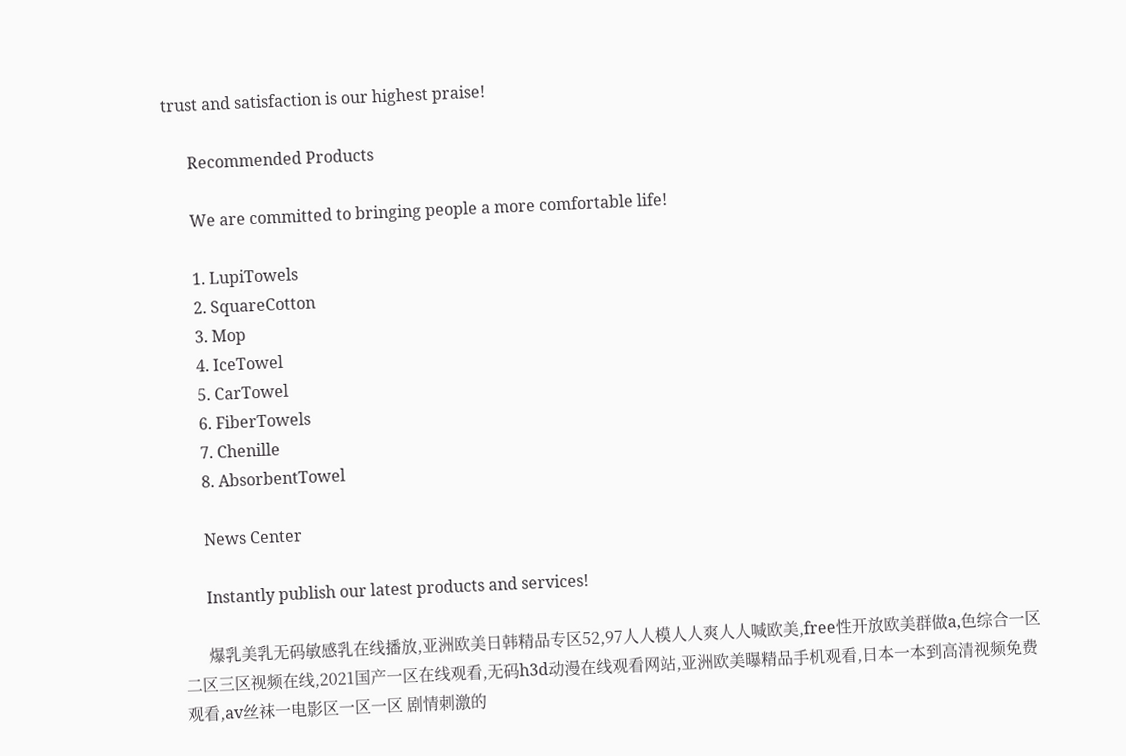trust and satisfaction is our highest praise!

      Recommended Products

      We are committed to bringing people a more comfortable life!

      1. LupiTowels
      2. SquareCotton
      3. Mop
      4. IceTowel
      5. CarTowel
      6. FiberTowels
      7. Chenille
      8. AbsorbentTowel

      News Center

      Instantly publish our latest products and services!

      爆乳美乳无码敏感乳在线播放,亚洲欧美日韩精品专区52,97人人模人人爽人人喊欧美,free性开放欧美群做a,色综合一区二区三区视频在线,2021国产一区在线观看,无码h3d动漫在线观看网站,亚洲欧美曝精品手机观看,日本一本到高清视频免费观看,av丝袜一电影区一区一区 剧情刺激的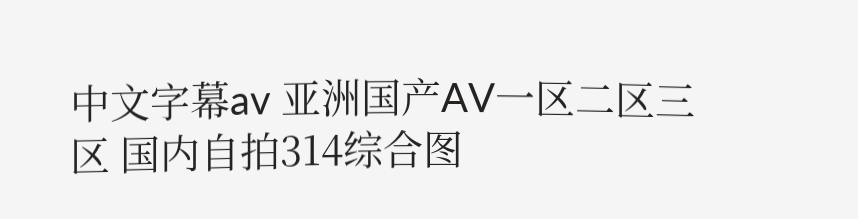中文字幕av 亚洲国产AV一区二区三区 国内自拍314综合图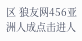区 狼友网456亚洲人成点击进人